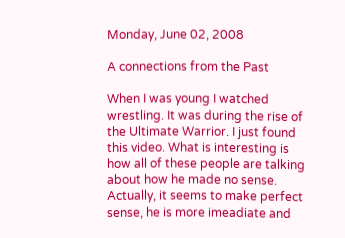Monday, June 02, 2008

A connections from the Past

When I was young I watched wrestling. It was during the rise of the Ultimate Warrior. I just found this video. What is interesting is how all of these people are talking about how he made no sense. Actually, it seems to make perfect sense, he is more imeadiate and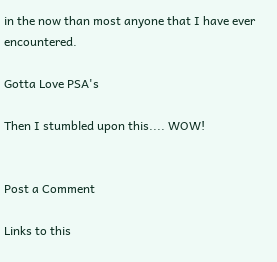in the now than most anyone that I have ever encountered.

Gotta Love PSA's

Then I stumbled upon this.... WOW!


Post a Comment

Links to this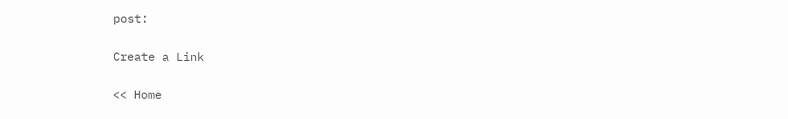post:

Create a Link

<< Home